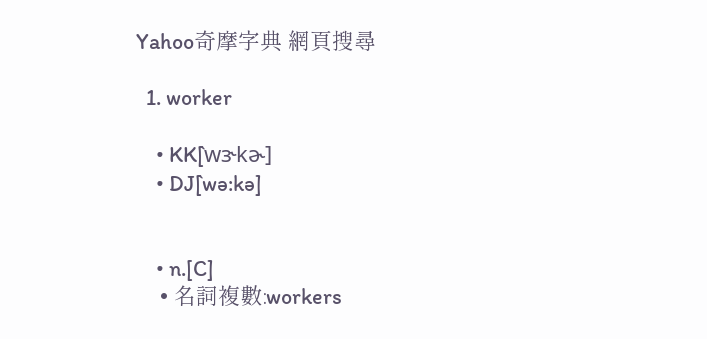Yahoo奇摩字典 網頁搜尋

  1. worker

    • KK[ˋwɝkɚ]
    • DJ[ˋwə:kə]


    • n.[C]
    • 名詞複數:workers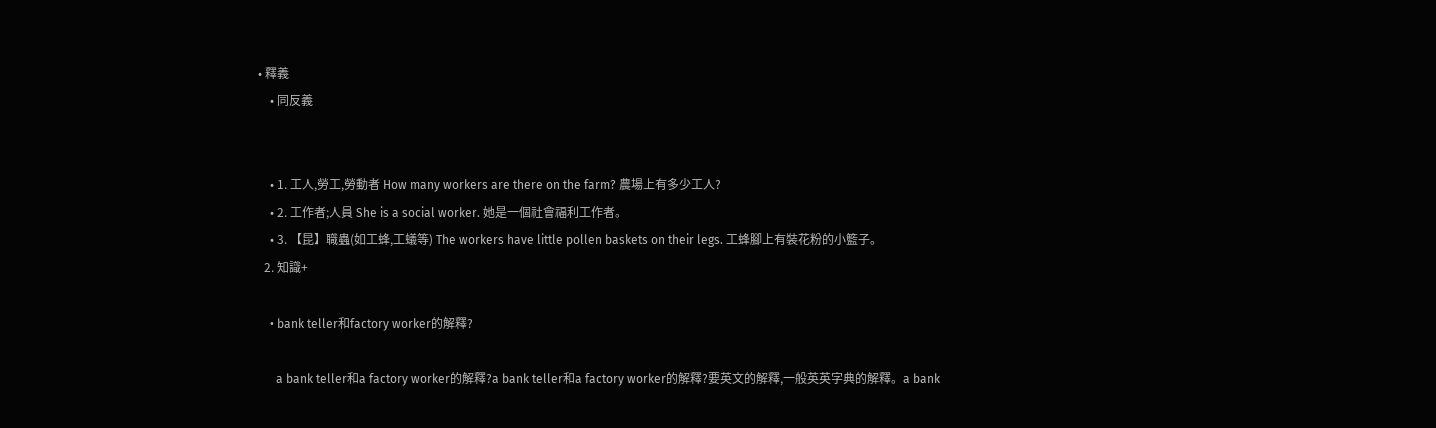• 釋義
    • 同反義


    • 1. 工人,勞工,勞動者 How many workers are there on the farm? 農場上有多少工人?
    • 2. 工作者;人員 She is a social worker. 她是一個社會福利工作者。
    • 3. 【昆】職蟲(如工蜂,工蟻等) The workers have little pollen baskets on their legs. 工蜂腳上有裝花粉的小籃子。
  2. 知識+

    • bank teller和factory worker的解釋?

      a bank teller和a factory worker的解釋?a bank teller和a factory worker的解釋?要英文的解釋,一般英英字典的解釋。a bank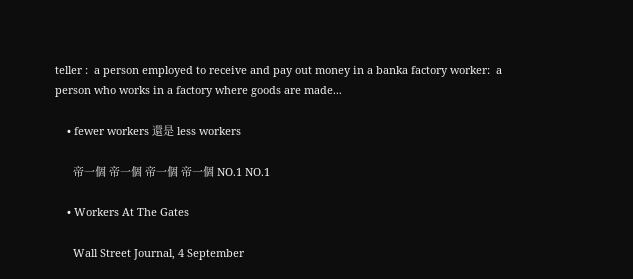teller :  a person employed to receive and pay out money in a banka factory worker:  a person who works in a factory where goods are made...

    • fewer workers 還是 less workers

      帝一個 帝一個 帝一個 帝一個 NO.1 NO.1

    • Workers At The Gates

      Wall Street Journal, 4 September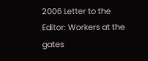2006 Letter to the Editor: Workers at the gates